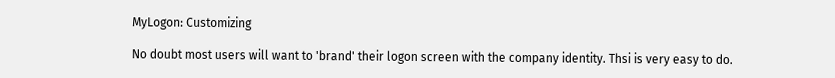MyLogon: Customizing

No doubt most users will want to 'brand' their logon screen with the company identity. Thsi is very easy to do.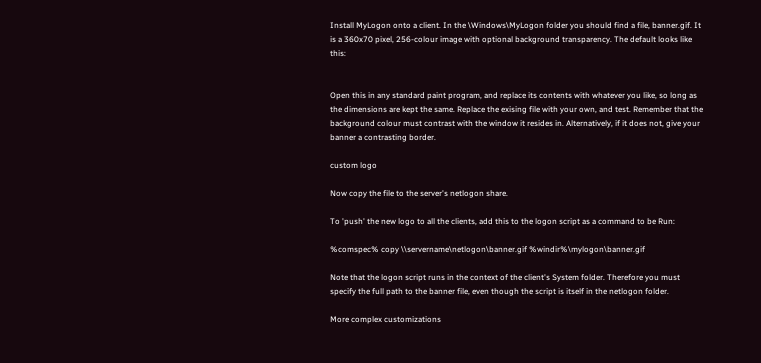Install MyLogon onto a client. In the \Windows\MyLogon folder you should find a file, banner.gif. It is a 360x70 pixel, 256-colour image with optional background transparency. The default looks like this:


Open this in any standard paint program, and replace its contents with whatever you like, so long as the dimensions are kept the same. Replace the exising file with your own, and test. Remember that the background colour must contrast with the window it resides in. Alternatively, if it does not, give your banner a contrasting border.

custom logo

Now copy the file to the server's netlogon share.

To 'push' the new logo to all the clients, add this to the logon script as a command to be Run:

%comspec% copy \\servername\netlogon\banner.gif %windir%\mylogon\banner.gif

Note that the logon script runs in the context of the client's System folder. Therefore you must specify the full path to the banner file, even though the script is itself in the netlogon folder.

More complex customizations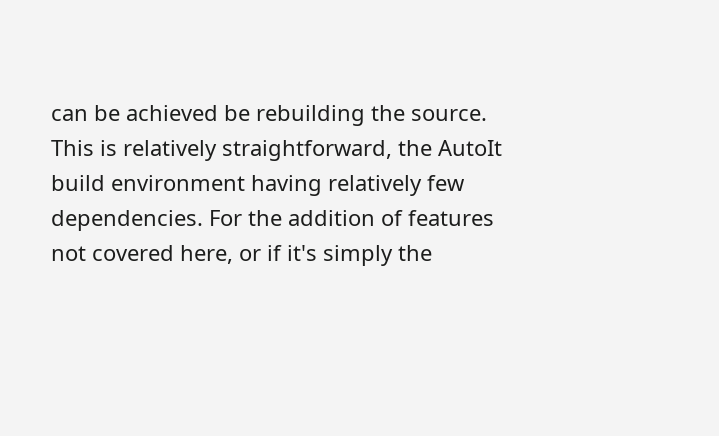can be achieved be rebuilding the source. This is relatively straightforward, the AutoIt build environment having relatively few dependencies. For the addition of features not covered here, or if it's simply the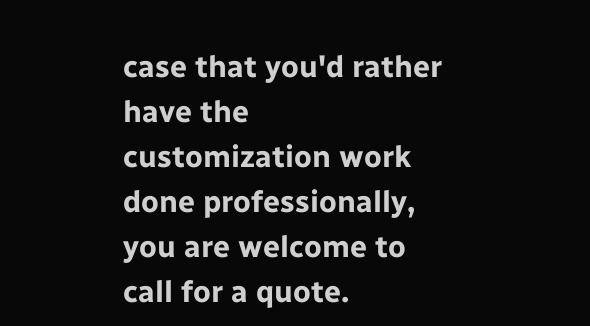case that you'd rather have the customization work done professionally, you are welcome to call for a quote.